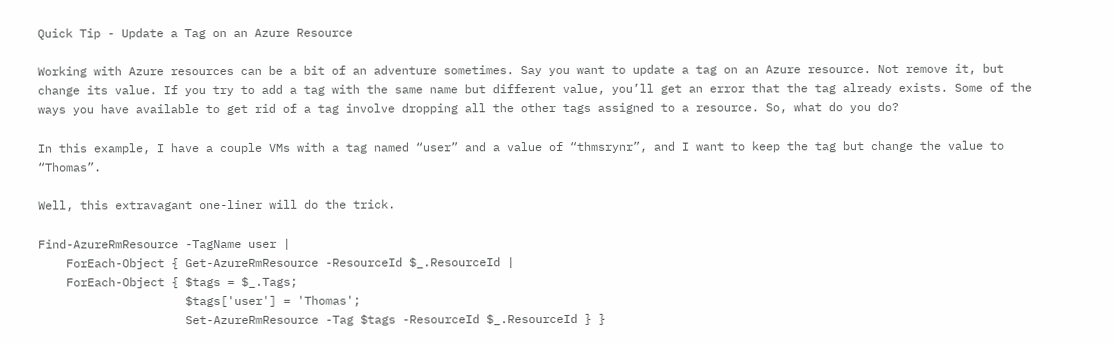Quick Tip - Update a Tag on an Azure Resource

Working with Azure resources can be a bit of an adventure sometimes. Say you want to update a tag on an Azure resource. Not remove it, but change its value. If you try to add a tag with the same name but different value, you’ll get an error that the tag already exists. Some of the ways you have available to get rid of a tag involve dropping all the other tags assigned to a resource. So, what do you do?

In this example, I have a couple VMs with a tag named “user” and a value of “thmsrynr”, and I want to keep the tag but change the value to “Thomas”.

Well, this extravagant one-liner will do the trick.

Find-AzureRmResource -TagName user |
    ForEach-Object { Get-AzureRmResource -ResourceId $_.ResourceId |
    ForEach-Object { $tags = $_.Tags;
                     $tags['user'] = 'Thomas';
                     Set-AzureRmResource -Tag $tags -ResourceId $_.ResourceId } }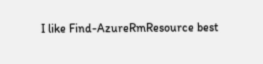I like Find-AzureRmResource best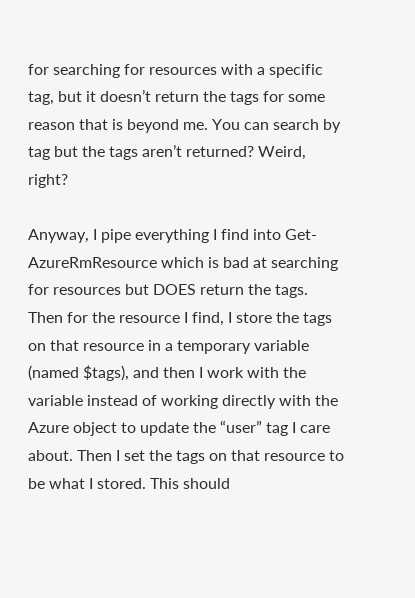for searching for resources with a specific tag, but it doesn’t return the tags for some reason that is beyond me. You can search by tag but the tags aren’t returned? Weird, right?

Anyway, I pipe everything I find into Get-AzureRmResource which is bad at searching for resources but DOES return the tags. Then for the resource I find, I store the tags on that resource in a temporary variable (named $tags), and then I work with the variable instead of working directly with the Azure object to update the “user” tag I care about. Then I set the tags on that resource to be what I stored. This should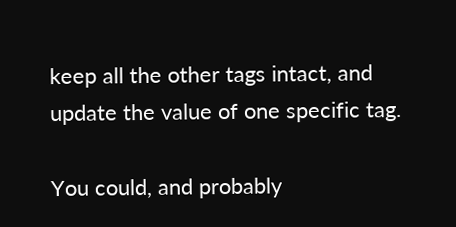keep all the other tags intact, and update the value of one specific tag.

You could, and probably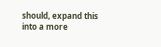should, expand this into a more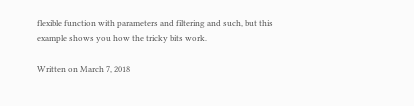flexible function with parameters and filtering and such, but this example shows you how the tricky bits work.

Written on March 7, 2018